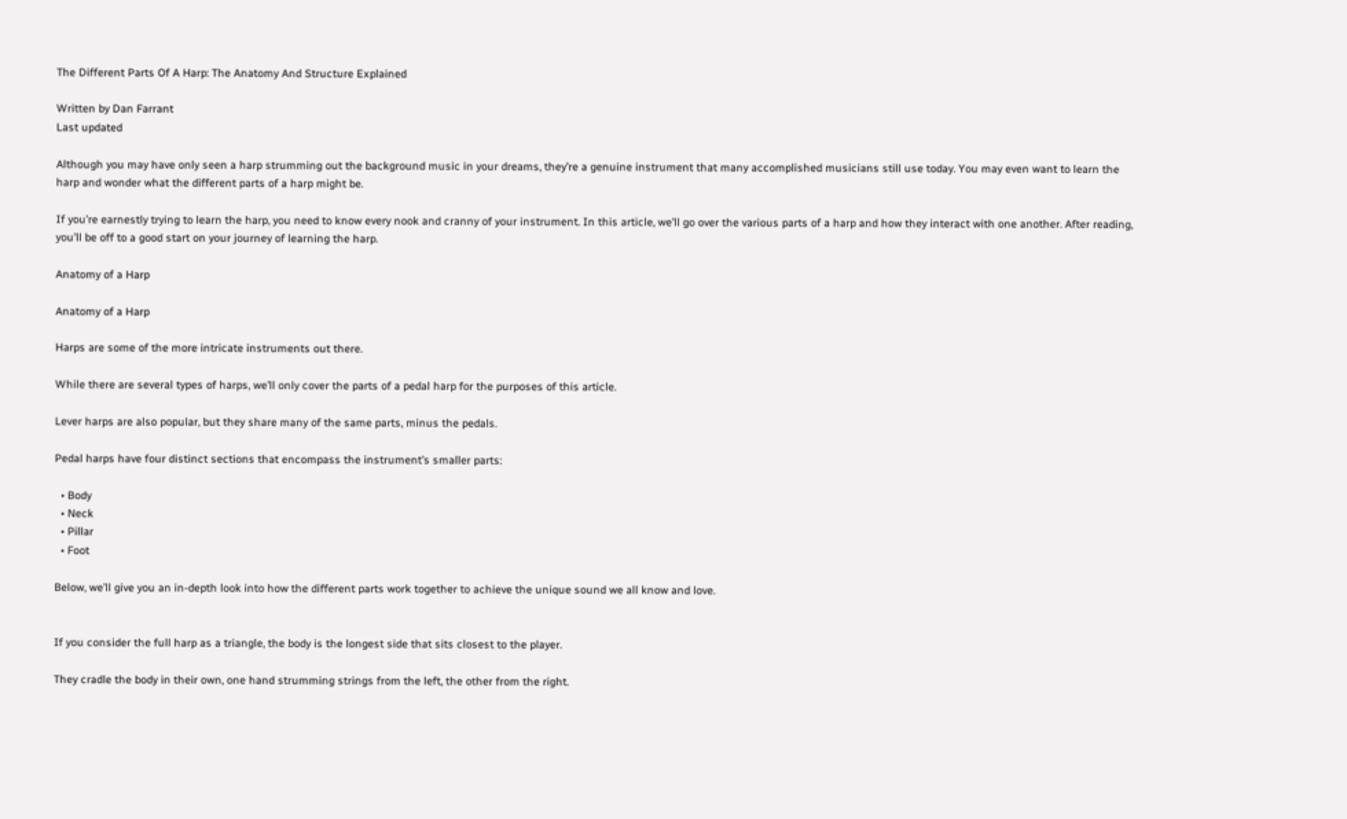The Different Parts Of A Harp: The Anatomy And Structure Explained

Written by Dan Farrant
Last updated

Although you may have only seen a harp strumming out the background music in your dreams, they’re a genuine instrument that many accomplished musicians still use today. You may even want to learn the harp and wonder what the different parts of a harp might be.

If you’re earnestly trying to learn the harp, you need to know every nook and cranny of your instrument. In this article, we’ll go over the various parts of a harp and how they interact with one another. After reading, you’ll be off to a good start on your journey of learning the harp.

Anatomy of a Harp

Anatomy of a Harp

Harps are some of the more intricate instruments out there.

While there are several types of harps, we’ll only cover the parts of a pedal harp for the purposes of this article.

Lever harps are also popular, but they share many of the same parts, minus the pedals.

Pedal harps have four distinct sections that encompass the instrument’s smaller parts:

  • Body
  • Neck
  • Pillar
  • Foot

Below, we’ll give you an in-depth look into how the different parts work together to achieve the unique sound we all know and love.


If you consider the full harp as a triangle, the body is the longest side that sits closest to the player.

They cradle the body in their own, one hand strumming strings from the left, the other from the right.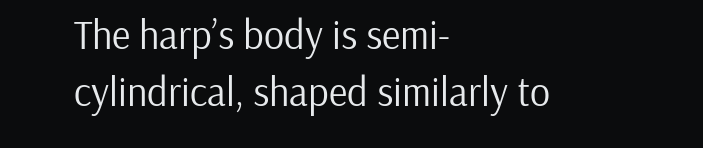The harp’s body is semi-cylindrical, shaped similarly to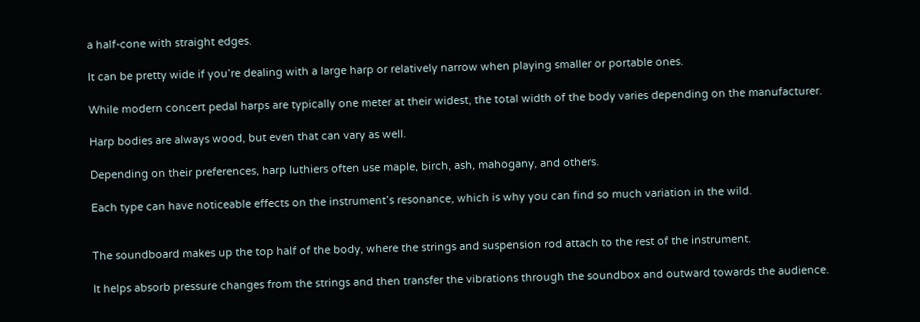a half-cone with straight edges.

It can be pretty wide if you’re dealing with a large harp or relatively narrow when playing smaller or portable ones.

While modern concert pedal harps are typically one meter at their widest, the total width of the body varies depending on the manufacturer.

Harp bodies are always wood, but even that can vary as well.

Depending on their preferences, harp luthiers often use maple, birch, ash, mahogany, and others.

Each type can have noticeable effects on the instrument’s resonance, which is why you can find so much variation in the wild.


The soundboard makes up the top half of the body, where the strings and suspension rod attach to the rest of the instrument.

It helps absorb pressure changes from the strings and then transfer the vibrations through the soundbox and outward towards the audience.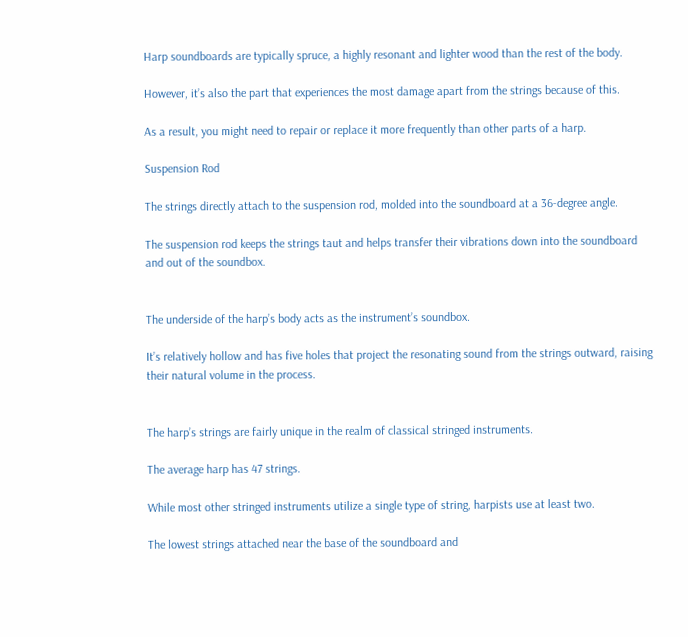Harp soundboards are typically spruce, a highly resonant and lighter wood than the rest of the body.

However, it’s also the part that experiences the most damage apart from the strings because of this.

As a result, you might need to repair or replace it more frequently than other parts of a harp.

Suspension Rod

The strings directly attach to the suspension rod, molded into the soundboard at a 36-degree angle.

The suspension rod keeps the strings taut and helps transfer their vibrations down into the soundboard and out of the soundbox.


The underside of the harp’s body acts as the instrument’s soundbox.

It’s relatively hollow and has five holes that project the resonating sound from the strings outward, raising their natural volume in the process.


The harp’s strings are fairly unique in the realm of classical stringed instruments.

The average harp has 47 strings.

While most other stringed instruments utilize a single type of string, harpists use at least two.

The lowest strings attached near the base of the soundboard and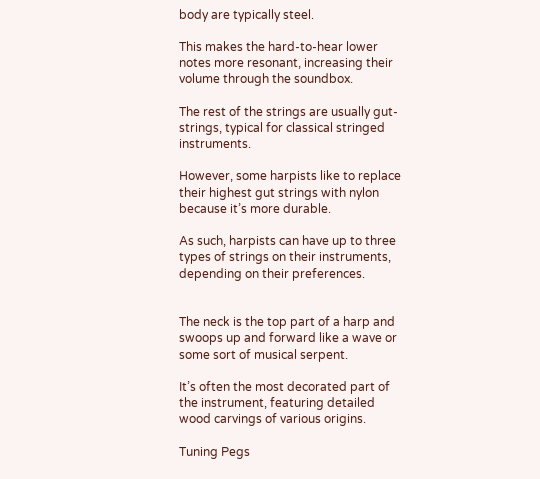body are typically steel.

This makes the hard-to-hear lower notes more resonant, increasing their volume through the soundbox.

The rest of the strings are usually gut-strings, typical for classical stringed instruments.

However, some harpists like to replace their highest gut strings with nylon because it’s more durable.

As such, harpists can have up to three types of strings on their instruments, depending on their preferences.


The neck is the top part of a harp and swoops up and forward like a wave or some sort of musical serpent.

It’s often the most decorated part of the instrument, featuring detailed wood carvings of various origins.

Tuning Pegs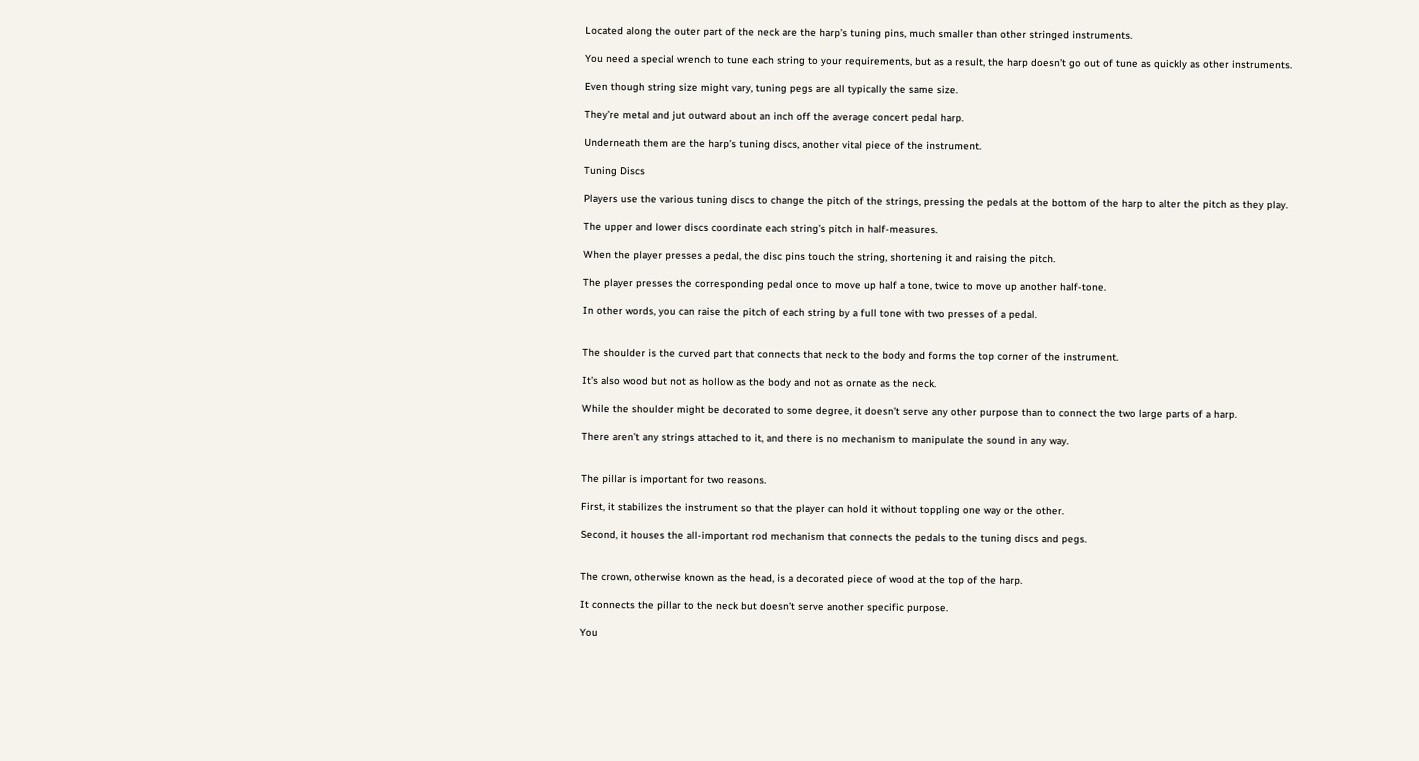Located along the outer part of the neck are the harp’s tuning pins, much smaller than other stringed instruments.

You need a special wrench to tune each string to your requirements, but as a result, the harp doesn’t go out of tune as quickly as other instruments.

Even though string size might vary, tuning pegs are all typically the same size.

They’re metal and jut outward about an inch off the average concert pedal harp.

Underneath them are the harp’s tuning discs, another vital piece of the instrument.

Tuning Discs

Players use the various tuning discs to change the pitch of the strings, pressing the pedals at the bottom of the harp to alter the pitch as they play.

The upper and lower discs coordinate each string’s pitch in half-measures.

When the player presses a pedal, the disc pins touch the string, shortening it and raising the pitch.

The player presses the corresponding pedal once to move up half a tone, twice to move up another half-tone.

In other words, you can raise the pitch of each string by a full tone with two presses of a pedal.


The shoulder is the curved part that connects that neck to the body and forms the top corner of the instrument.

It’s also wood but not as hollow as the body and not as ornate as the neck.

While the shoulder might be decorated to some degree, it doesn’t serve any other purpose than to connect the two large parts of a harp.

There aren’t any strings attached to it, and there is no mechanism to manipulate the sound in any way.


The pillar is important for two reasons.

First, it stabilizes the instrument so that the player can hold it without toppling one way or the other.

Second, it houses the all-important rod mechanism that connects the pedals to the tuning discs and pegs.


The crown, otherwise known as the head, is a decorated piece of wood at the top of the harp.

It connects the pillar to the neck but doesn’t serve another specific purpose.

You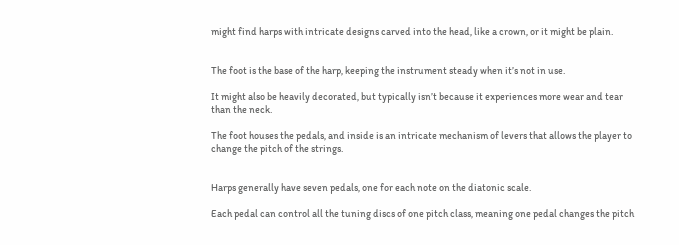might find harps with intricate designs carved into the head, like a crown, or it might be plain.


The foot is the base of the harp, keeping the instrument steady when it’s not in use.

It might also be heavily decorated, but typically isn’t because it experiences more wear and tear than the neck.

The foot houses the pedals, and inside is an intricate mechanism of levers that allows the player to change the pitch of the strings.


Harps generally have seven pedals, one for each note on the diatonic scale.

Each pedal can control all the tuning discs of one pitch class, meaning one pedal changes the pitch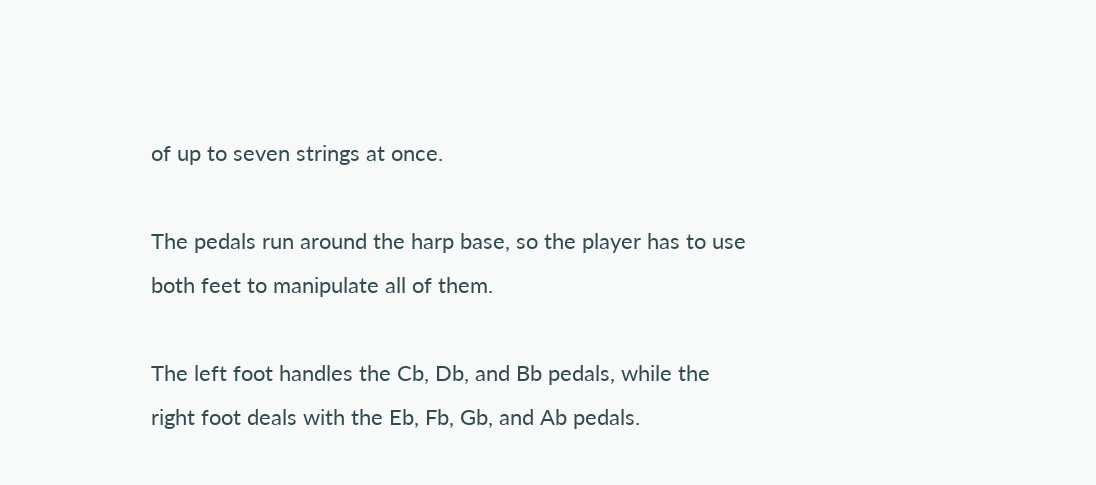of up to seven strings at once.

The pedals run around the harp base, so the player has to use both feet to manipulate all of them.

The left foot handles the Cb, Db, and Bb pedals, while the right foot deals with the Eb, Fb, Gb, and Ab pedals.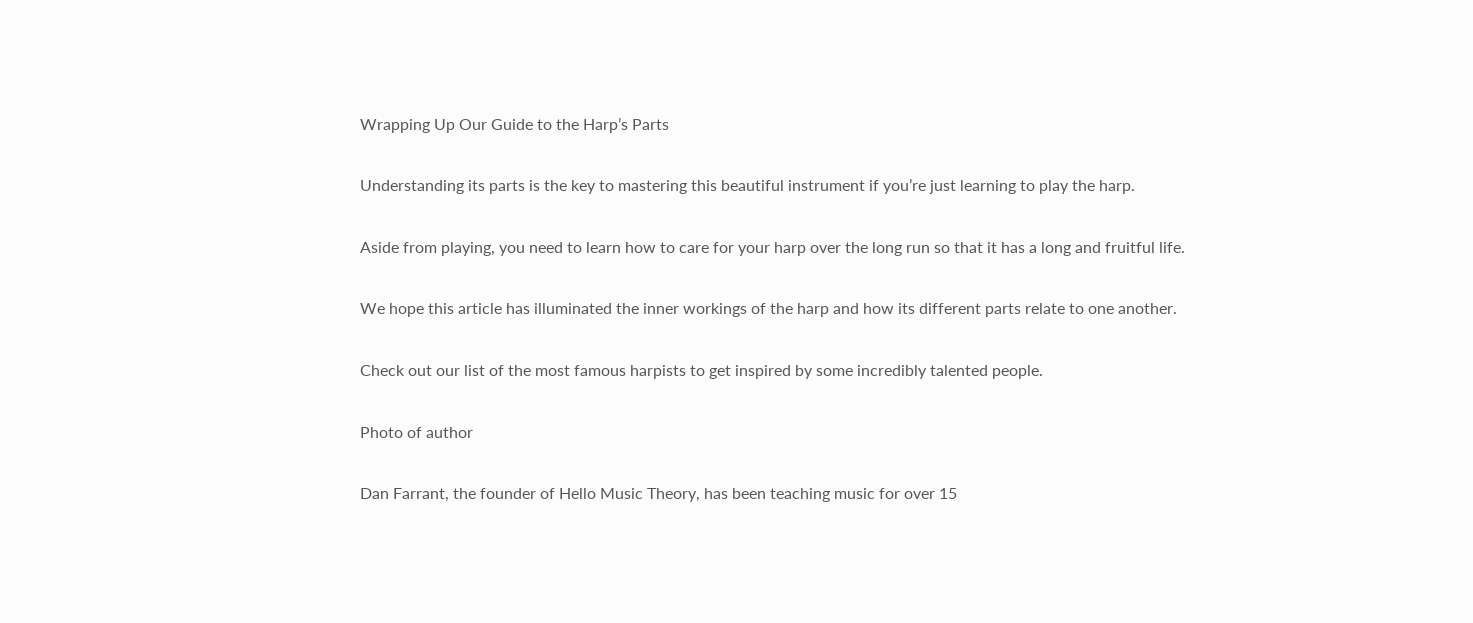Wrapping Up Our Guide to the Harp’s Parts

Understanding its parts is the key to mastering this beautiful instrument if you’re just learning to play the harp.

Aside from playing, you need to learn how to care for your harp over the long run so that it has a long and fruitful life.

We hope this article has illuminated the inner workings of the harp and how its different parts relate to one another.

Check out our list of the most famous harpists to get inspired by some incredibly talented people.

Photo of author

Dan Farrant, the founder of Hello Music Theory, has been teaching music for over 15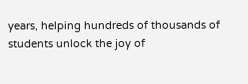years, helping hundreds of thousands of students unlock the joy of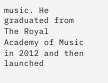music. He graduated from The Royal Academy of Music in 2012 and then launched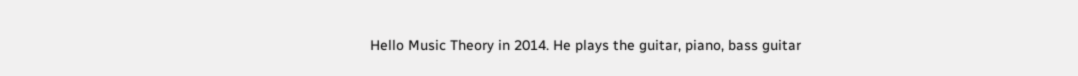Hello Music Theory in 2014. He plays the guitar, piano, bass guitar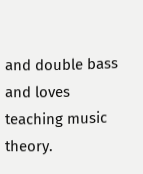and double bass and loves teaching music theory.